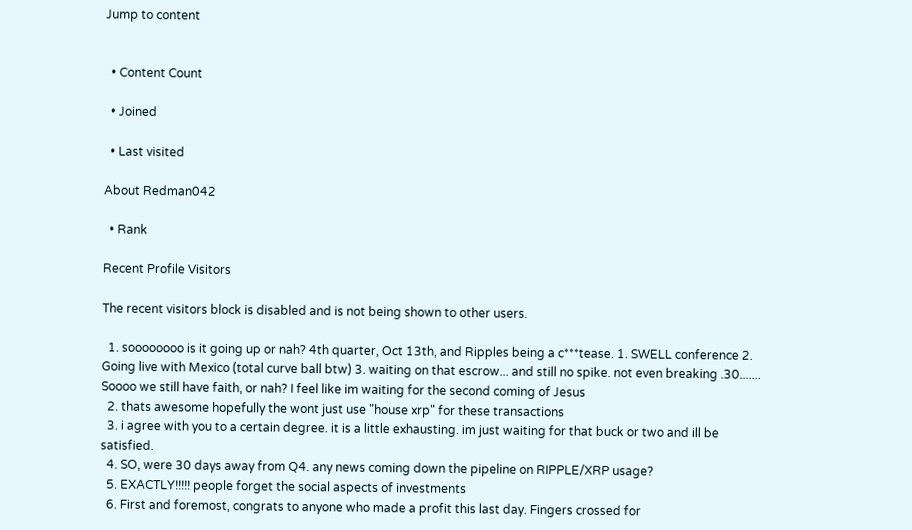Jump to content


  • Content Count

  • Joined

  • Last visited

About Redman042

  • Rank

Recent Profile Visitors

The recent visitors block is disabled and is not being shown to other users.

  1. soooooooo is it going up or nah? 4th quarter, Oct 13th, and Ripples being a c***tease. 1. SWELL conference 2. Going live with Mexico (total curve ball btw) 3. waiting on that escrow... and still no spike. not even breaking .30....... Soooo we still have faith, or nah? I feel like im waiting for the second coming of Jesus
  2. thats awesome hopefully the wont just use "house xrp" for these transactions
  3. i agree with you to a certain degree. it is a little exhausting. im just waiting for that buck or two and ill be satisfied.
  4. SO, were 30 days away from Q4. any news coming down the pipeline on RIPPLE/XRP usage?
  5. EXACTLY!!!!! people forget the social aspects of investments
  6. First and foremost, congrats to anyone who made a profit this last day. Fingers crossed for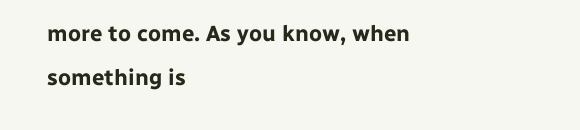more to come. As you know, when something is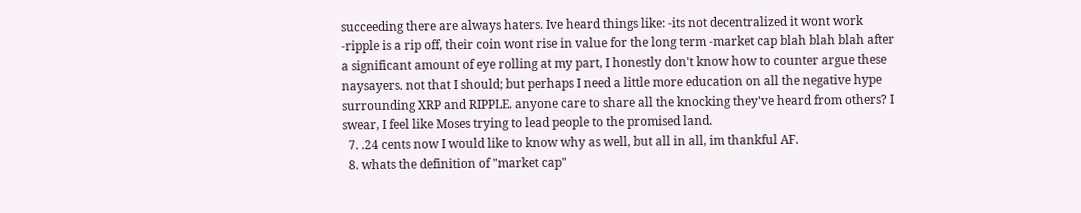succeeding there are always haters. Ive heard things like: -its not decentralized it wont work -ripple is a rip off, their coin wont rise in value for the long term -market cap blah blah blah after a significant amount of eye rolling at my part, I honestly don't know how to counter argue these naysayers. not that I should; but perhaps I need a little more education on all the negative hype surrounding XRP and RIPPLE. anyone care to share all the knocking they've heard from others? I swear, I feel like Moses trying to lead people to the promised land.
  7. .24 cents now I would like to know why as well, but all in all, im thankful AF.
  8. whats the definition of "market cap"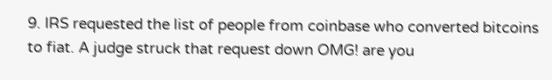9. IRS requested the list of people from coinbase who converted bitcoins to fiat. A judge struck that request down OMG! are you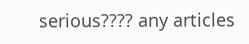serious???? any articles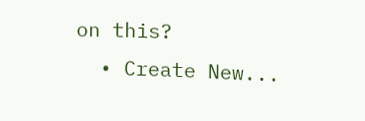on this?
  • Create New...